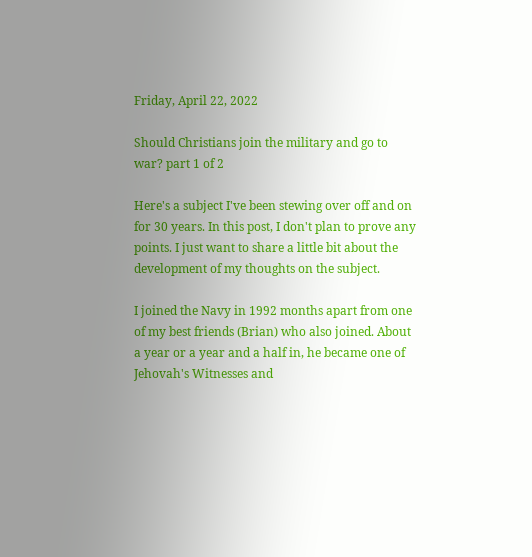Friday, April 22, 2022

Should Christians join the military and go to war? part 1 of 2

Here's a subject I've been stewing over off and on for 30 years. In this post, I don't plan to prove any points. I just want to share a little bit about the development of my thoughts on the subject.

I joined the Navy in 1992 months apart from one of my best friends (Brian) who also joined. About a year or a year and a half in, he became one of Jehovah's Witnesses and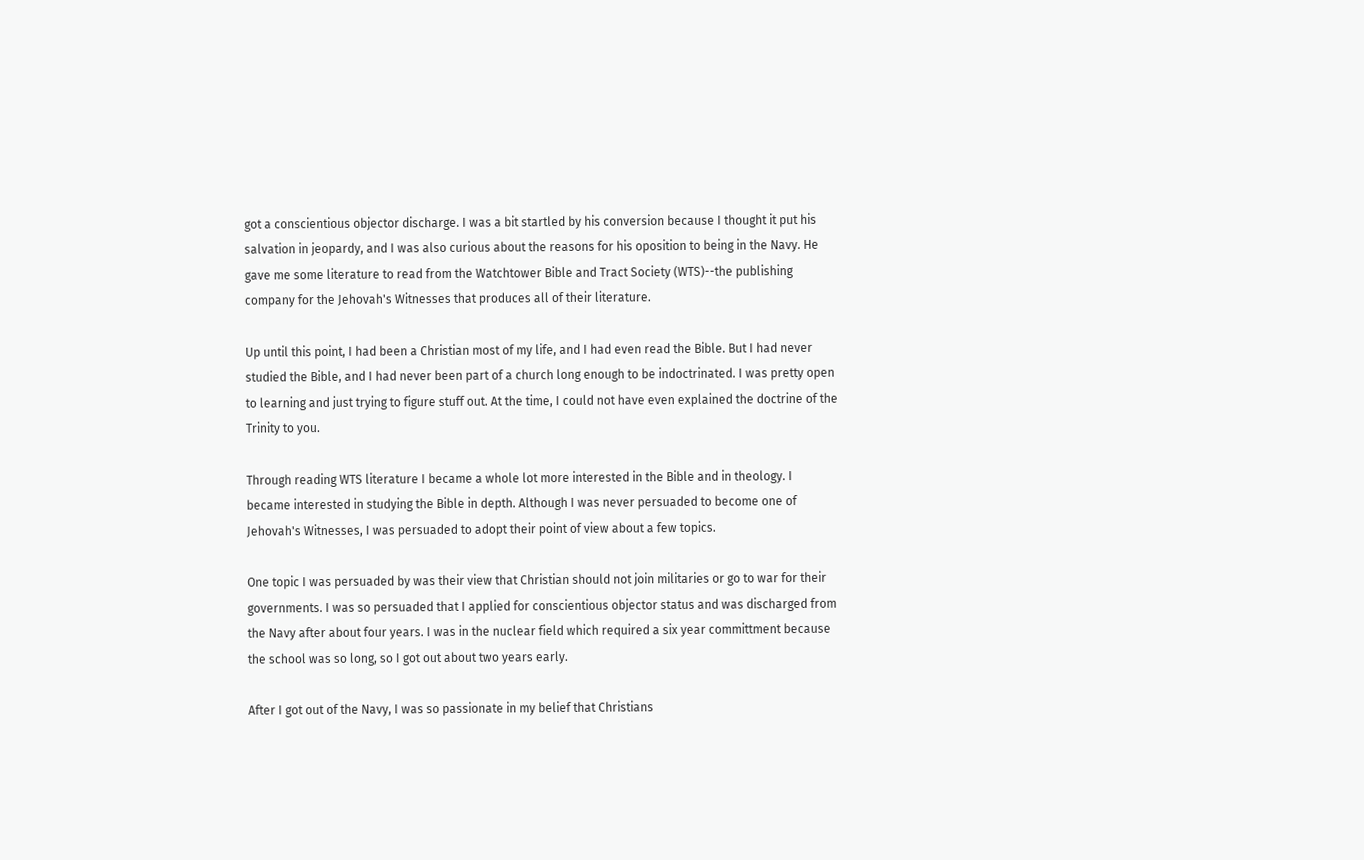got a conscientious objector discharge. I was a bit startled by his conversion because I thought it put his salvation in jeopardy, and I was also curious about the reasons for his oposition to being in the Navy. He gave me some literature to read from the Watchtower Bible and Tract Society (WTS)--the publishing company for the Jehovah's Witnesses that produces all of their literature.

Up until this point, I had been a Christian most of my life, and I had even read the Bible. But I had never studied the Bible, and I had never been part of a church long enough to be indoctrinated. I was pretty open to learning and just trying to figure stuff out. At the time, I could not have even explained the doctrine of the Trinity to you.

Through reading WTS literature I became a whole lot more interested in the Bible and in theology. I became interested in studying the Bible in depth. Although I was never persuaded to become one of Jehovah's Witnesses, I was persuaded to adopt their point of view about a few topics.

One topic I was persuaded by was their view that Christian should not join militaries or go to war for their governments. I was so persuaded that I applied for conscientious objector status and was discharged from the Navy after about four years. I was in the nuclear field which required a six year committment because the school was so long, so I got out about two years early.

After I got out of the Navy, I was so passionate in my belief that Christians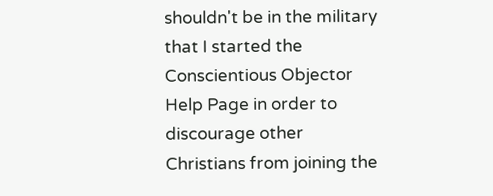shouldn't be in the military that I started the Conscientious Objector Help Page in order to discourage other Christians from joining the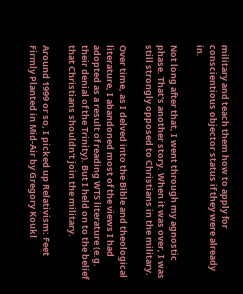military and teach them how to apply for conscientious objector status if they were already in.

Not long after that, I went through my agnostic phase. That's another story. When it was over, I was still strongly opposed to Christians in the military.

Over time, as I delved into the Bible and theological literature, I abandoned most of the views I had adopted as a result of reading WTS literature (e.g. their denial of the Trinity). But I held on to the belief that Christians shouldn't join the military.

Around 1999 or so, I picked up Relativism: Feet Firmly Planted in Mid-Air by Gregory Koukl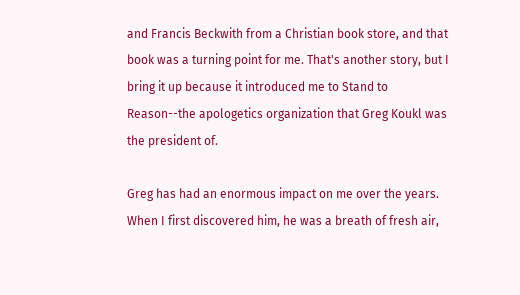and Francis Beckwith from a Christian book store, and that book was a turning point for me. That's another story, but I bring it up because it introduced me to Stand to Reason--the apologetics organization that Greg Koukl was the president of.

Greg has had an enormous impact on me over the years. When I first discovered him, he was a breath of fresh air,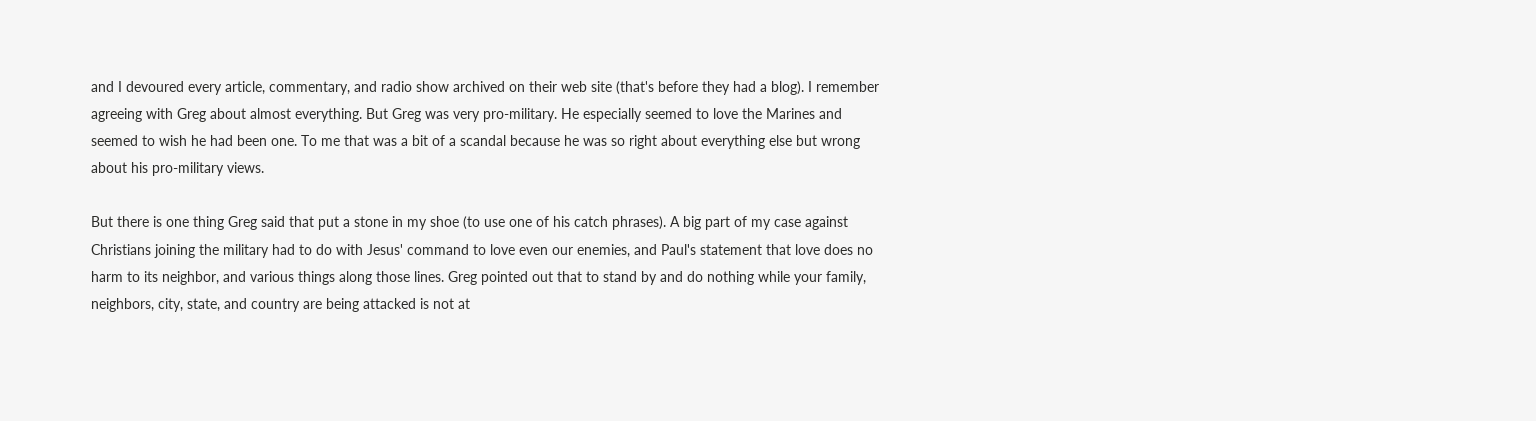and I devoured every article, commentary, and radio show archived on their web site (that's before they had a blog). I remember agreeing with Greg about almost everything. But Greg was very pro-military. He especially seemed to love the Marines and seemed to wish he had been one. To me that was a bit of a scandal because he was so right about everything else but wrong about his pro-military views.

But there is one thing Greg said that put a stone in my shoe (to use one of his catch phrases). A big part of my case against Christians joining the military had to do with Jesus' command to love even our enemies, and Paul's statement that love does no harm to its neighbor, and various things along those lines. Greg pointed out that to stand by and do nothing while your family, neighbors, city, state, and country are being attacked is not at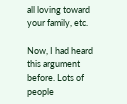all loving toward your family, etc.

Now, I had heard this argument before. Lots of people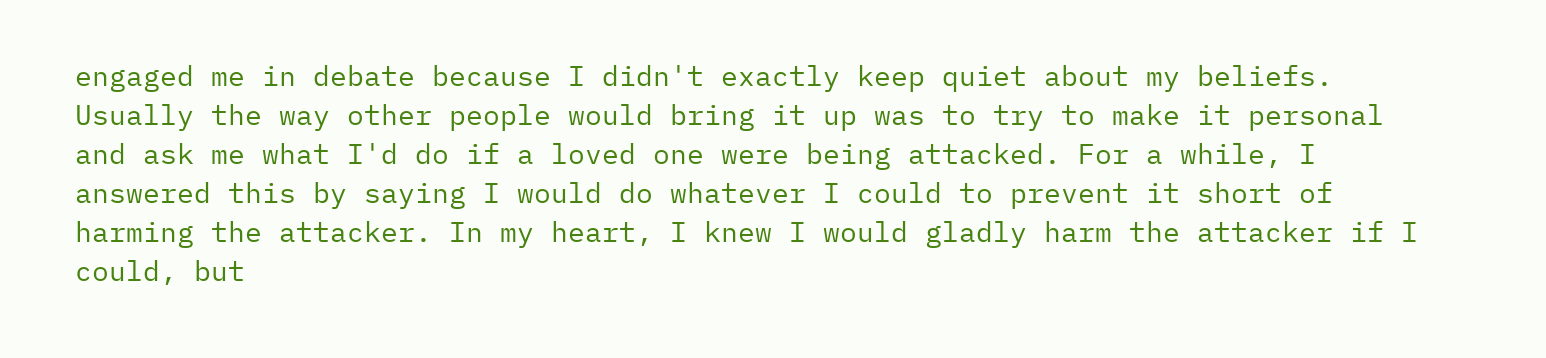engaged me in debate because I didn't exactly keep quiet about my beliefs. Usually the way other people would bring it up was to try to make it personal and ask me what I'd do if a loved one were being attacked. For a while, I answered this by saying I would do whatever I could to prevent it short of harming the attacker. In my heart, I knew I would gladly harm the attacker if I could, but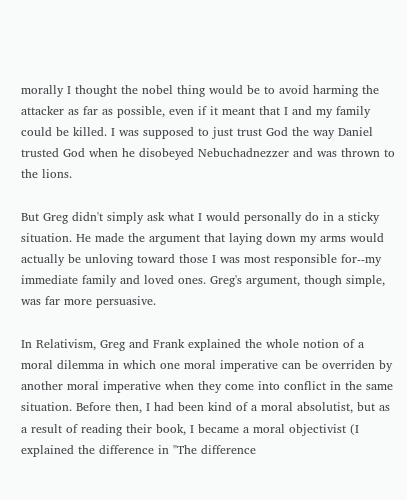morally I thought the nobel thing would be to avoid harming the attacker as far as possible, even if it meant that I and my family could be killed. I was supposed to just trust God the way Daniel trusted God when he disobeyed Nebuchadnezzer and was thrown to the lions.

But Greg didn't simply ask what I would personally do in a sticky situation. He made the argument that laying down my arms would actually be unloving toward those I was most responsible for--my immediate family and loved ones. Greg's argument, though simple, was far more persuasive.

In Relativism, Greg and Frank explained the whole notion of a moral dilemma in which one moral imperative can be overriden by another moral imperative when they come into conflict in the same situation. Before then, I had been kind of a moral absolutist, but as a result of reading their book, I became a moral objectivist (I explained the difference in "The difference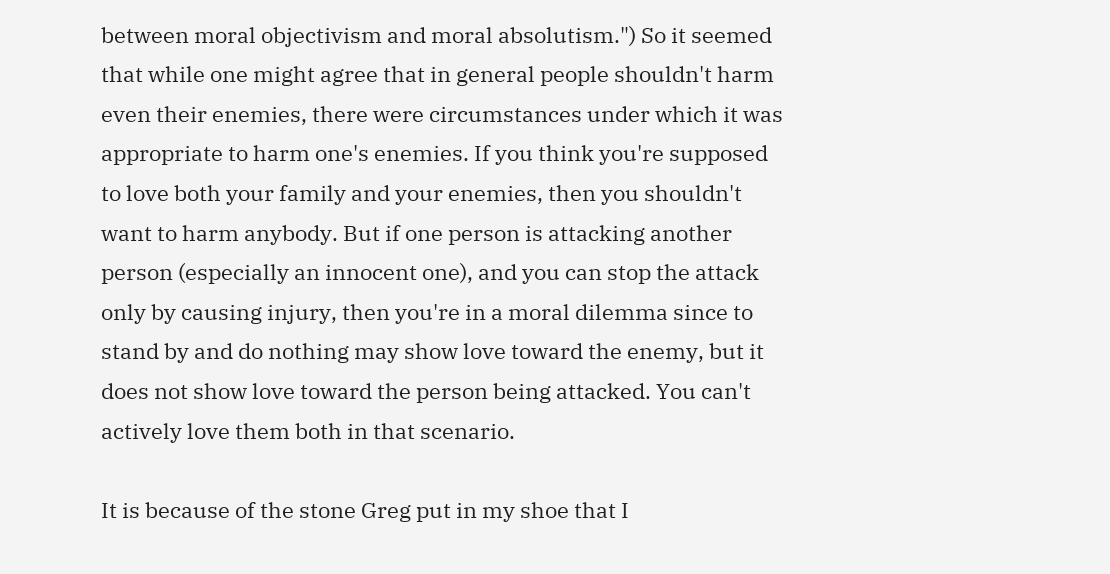between moral objectivism and moral absolutism.") So it seemed that while one might agree that in general people shouldn't harm even their enemies, there were circumstances under which it was appropriate to harm one's enemies. If you think you're supposed to love both your family and your enemies, then you shouldn't want to harm anybody. But if one person is attacking another person (especially an innocent one), and you can stop the attack only by causing injury, then you're in a moral dilemma since to stand by and do nothing may show love toward the enemy, but it does not show love toward the person being attacked. You can't actively love them both in that scenario.

It is because of the stone Greg put in my shoe that I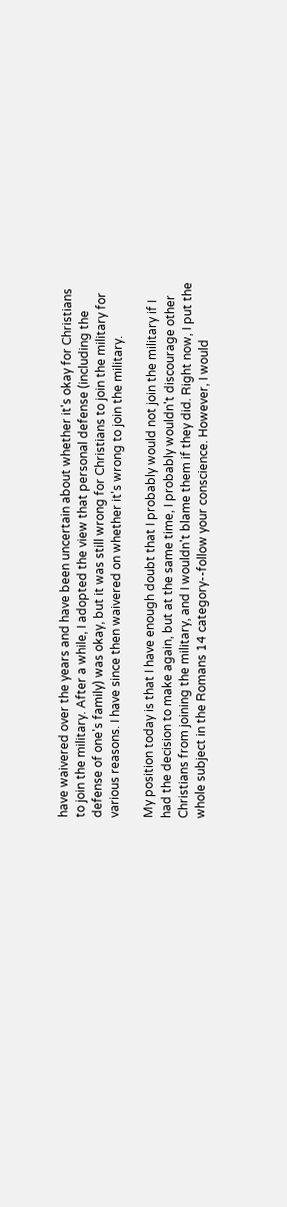have waivered over the years and have been uncertain about whether it's okay for Christians to join the military. After a while, I adopted the view that personal defense (including the defense of one's family) was okay, but it was still wrong for Christians to join the military for various reasons. I have since then waivered on whether it's wrong to join the military.

My position today is that I have enough doubt that I probably would not join the military if I had the decision to make again, but at the same time, I probably wouldn't discourage other Christians from joining the military, and I wouldn't blame them if they did. Right now, I put the whole subject in the Romans 14 category--follow your conscience. However, I would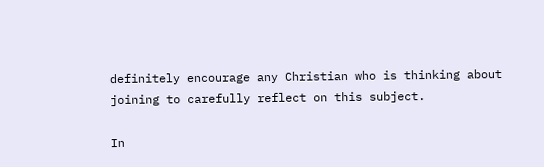definitely encourage any Christian who is thinking about joining to carefully reflect on this subject.

In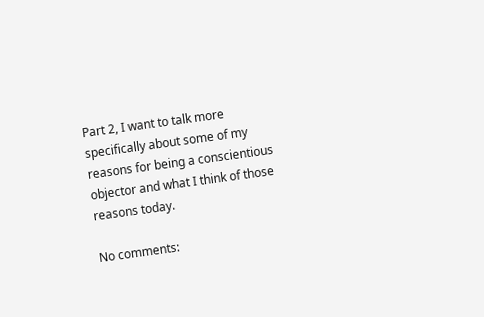Part 2, I want to talk more specifically about some of my reasons for being a conscientious objector and what I think of those reasons today.

No comments: